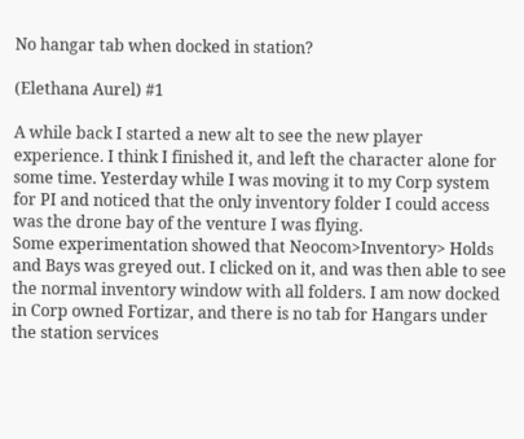No hangar tab when docked in station?

(Elethana Aurel) #1

A while back I started a new alt to see the new player experience. I think I finished it, and left the character alone for some time. Yesterday while I was moving it to my Corp system for PI and noticed that the only inventory folder I could access was the drone bay of the venture I was flying.
Some experimentation showed that Neocom>Inventory> Holds and Bays was greyed out. I clicked on it, and was then able to see the normal inventory window with all folders. I am now docked in Corp owned Fortizar, and there is no tab for Hangars under the station services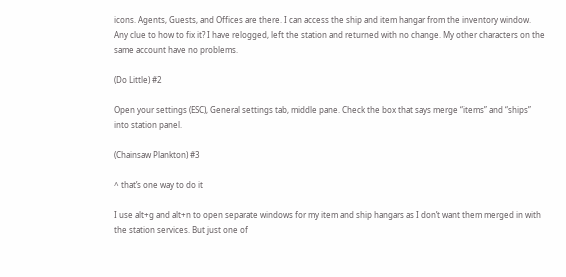icons. Agents, Guests, and Offices are there. I can access the ship and item hangar from the inventory window.
Any clue to how to fix it? I have relogged, left the station and returned with no change. My other characters on the same account have no problems.

(Do Little) #2

Open your settings (ESC), General settings tab, middle pane. Check the box that says merge “items” and “ships” into station panel.

(Chainsaw Plankton) #3

^ that’s one way to do it

I use alt+g and alt+n to open separate windows for my item and ship hangars as I don’t want them merged in with the station services. But just one of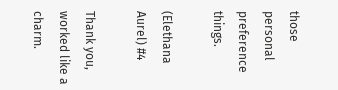those personal preference things.

(Elethana Aurel) #4

Thank you, worked like a charm.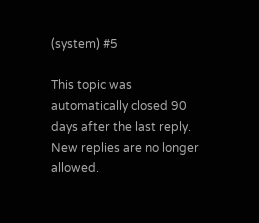(system) #5

This topic was automatically closed 90 days after the last reply. New replies are no longer allowed.